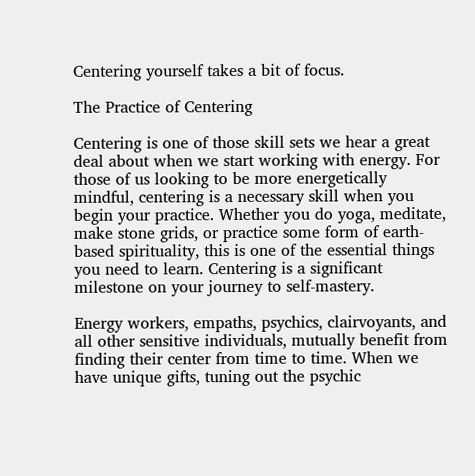Centering yourself takes a bit of focus.

The Practice of Centering

Centering is one of those skill sets we hear a great deal about when we start working with energy. For those of us looking to be more energetically mindful, centering is a necessary skill when you begin your practice. Whether you do yoga, meditate, make stone grids, or practice some form of earth-based spirituality, this is one of the essential things you need to learn. Centering is a significant milestone on your journey to self-mastery.

Energy workers, empaths, psychics, clairvoyants, and all other sensitive individuals, mutually benefit from finding their center from time to time. When we have unique gifts, tuning out the psychic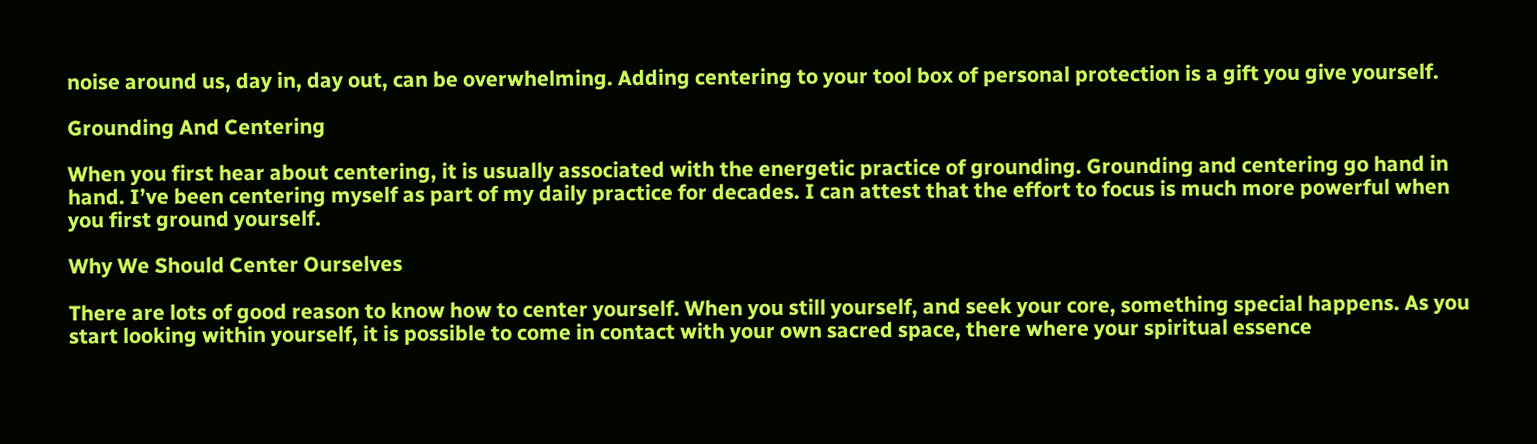noise around us, day in, day out, can be overwhelming. Adding centering to your tool box of personal protection is a gift you give yourself.

Grounding And Centering

When you first hear about centering, it is usually associated with the energetic practice of grounding. Grounding and centering go hand in hand. I’ve been centering myself as part of my daily practice for decades. I can attest that the effort to focus is much more powerful when you first ground yourself.

Why We Should Center Ourselves

There are lots of good reason to know how to center yourself. When you still yourself, and seek your core, something special happens. As you start looking within yourself, it is possible to come in contact with your own sacred space, there where your spiritual essence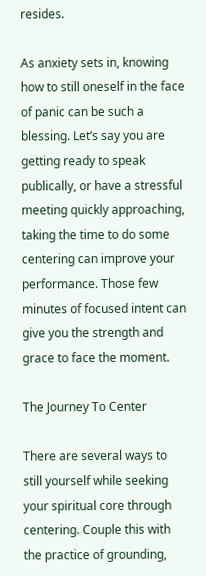resides.

As anxiety sets in, knowing how to still oneself in the face of panic can be such a blessing. Let’s say you are getting ready to speak publically, or have a stressful meeting quickly approaching, taking the time to do some centering can improve your performance. Those few minutes of focused intent can give you the strength and grace to face the moment.

The Journey To Center

There are several ways to still yourself while seeking your spiritual core through centering. Couple this with the practice of grounding,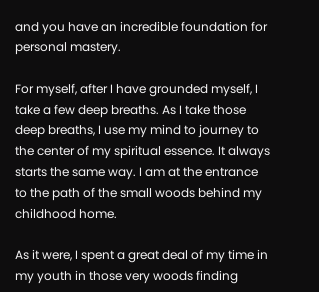and you have an incredible foundation for personal mastery.

For myself, after I have grounded myself, I take a few deep breaths. As I take those deep breaths, I use my mind to journey to the center of my spiritual essence. It always starts the same way. I am at the entrance to the path of the small woods behind my childhood home.

As it were, I spent a great deal of my time in my youth in those very woods finding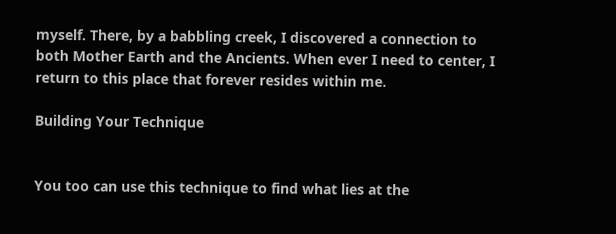myself. There, by a babbling creek, I discovered a connection to both Mother Earth and the Ancients. When ever I need to center, I return to this place that forever resides within me.

Building Your Technique


You too can use this technique to find what lies at the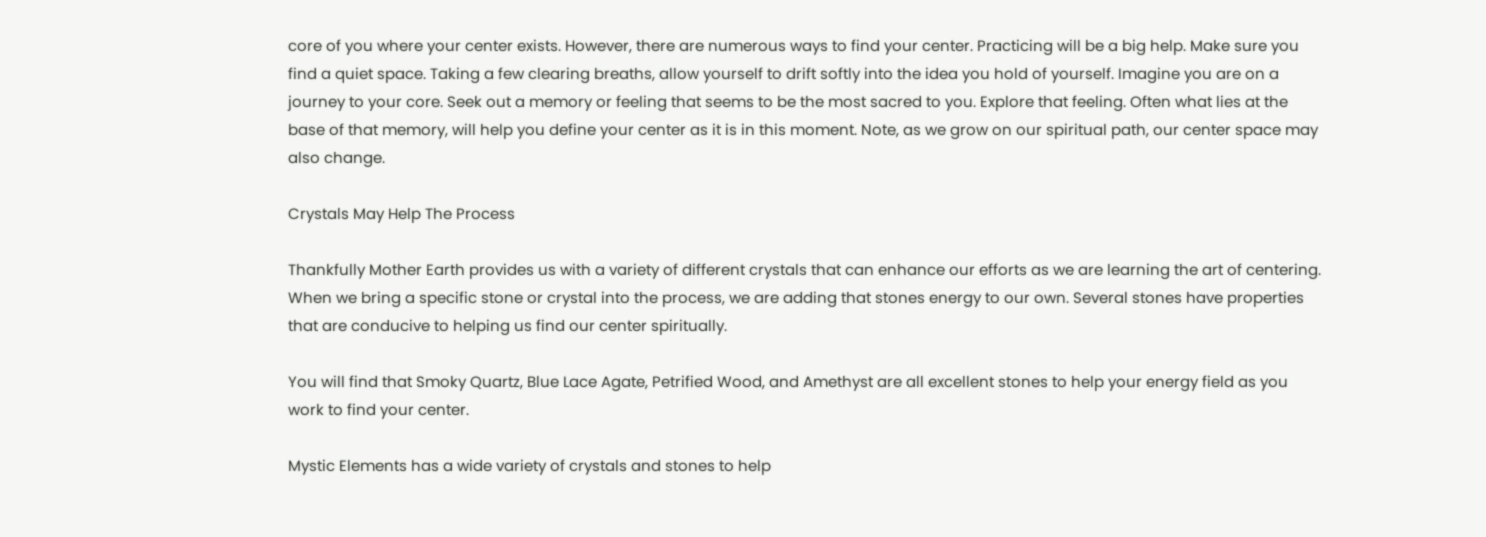core of you where your center exists. However, there are numerous ways to find your center. Practicing will be a big help. Make sure you find a quiet space. Taking a few clearing breaths, allow yourself to drift softly into the idea you hold of yourself. Imagine you are on a journey to your core. Seek out a memory or feeling that seems to be the most sacred to you. Explore that feeling. Often what lies at the base of that memory, will help you define your center as it is in this moment. Note, as we grow on our spiritual path, our center space may also change.

Crystals May Help The Process

Thankfully Mother Earth provides us with a variety of different crystals that can enhance our efforts as we are learning the art of centering. When we bring a specific stone or crystal into the process, we are adding that stones energy to our own. Several stones have properties that are conducive to helping us find our center spiritually.

You will find that Smoky Quartz, Blue Lace Agate, Petrified Wood, and Amethyst are all excellent stones to help your energy field as you work to find your center.

Mystic Elements has a wide variety of crystals and stones to help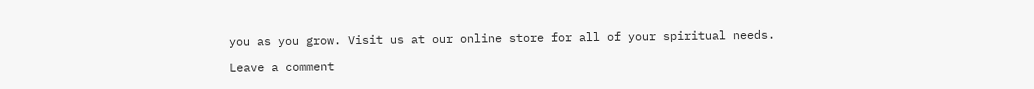you as you grow. Visit us at our online store for all of your spiritual needs.

Leave a comment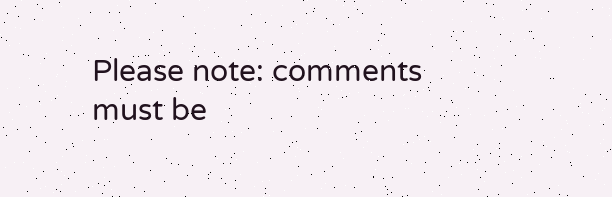Please note: comments must be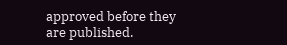approved before they are published.